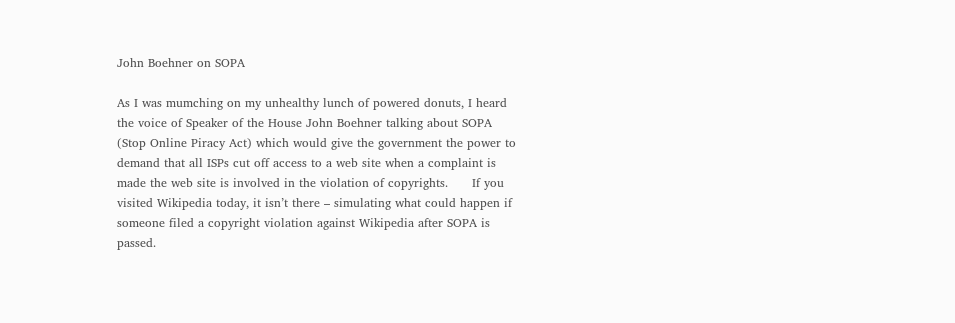John Boehner on SOPA

As I was mumching on my unhealthy lunch of powered donuts, I heard the voice of Speaker of the House John Boehner talking about SOPA  (Stop Online Piracy Act) which would give the government the power to demand that all ISPs cut off access to a web site when a complaint is made the web site is involved in the violation of copyrights.      If you visited Wikipedia today, it isn’t there – simulating what could happen if someone filed a copyright violation against Wikipedia after SOPA is passed.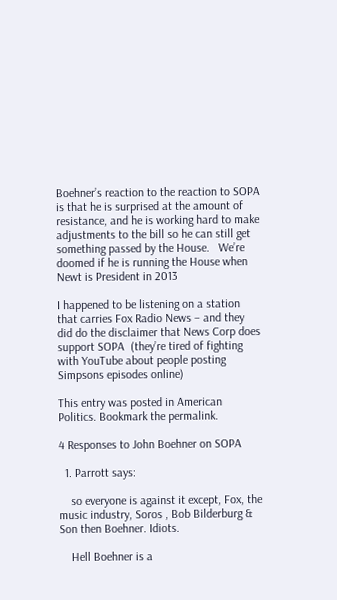Boehner’s reaction to the reaction to SOPA is that he is surprised at the amount of resistance, and he is working hard to make adjustments to the bill so he can still get something passed by the House.   We’re doomed if he is running the House when Newt is President in 2013

I happened to be listening on a station that carries Fox Radio News – and they did do the disclaimer that News Corp does support SOPA  (they’re tired of fighting with YouTube about people posting Simpsons episodes online)

This entry was posted in American Politics. Bookmark the permalink.

4 Responses to John Boehner on SOPA

  1. Parrott says:

    so everyone is against it except, Fox, the music industry, Soros , Bob Bilderburg & Son then Boehner. Idiots.

    Hell Boehner is a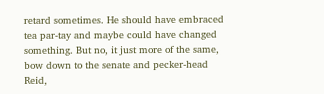retard sometimes. He should have embraced tea par-tay and maybe could have changed something. But no, it just more of the same, bow down to the senate and pecker-head Reid,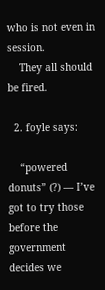who is not even in session.
    They all should be fired.

  2. foyle says:

    “powered donuts” (?) — I’ve got to try those before the government decides we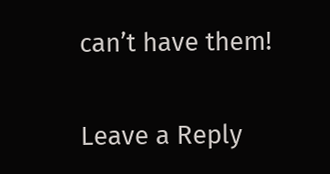can’t have them!

Leave a Reply